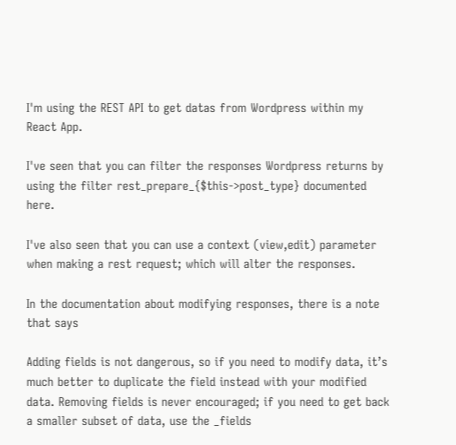I'm using the REST API to get datas from Wordpress within my React App.

I've seen that you can filter the responses Wordpress returns by using the filter rest_prepare_{$this->post_type} documented here.

I've also seen that you can use a context (view,edit) parameter when making a rest request; which will alter the responses.

In the documentation about modifying responses, there is a note that says

Adding fields is not dangerous, so if you need to modify data, it’s much better to duplicate the field instead with your modified data. Removing fields is never encouraged; if you need to get back a smaller subset of data, use the _fields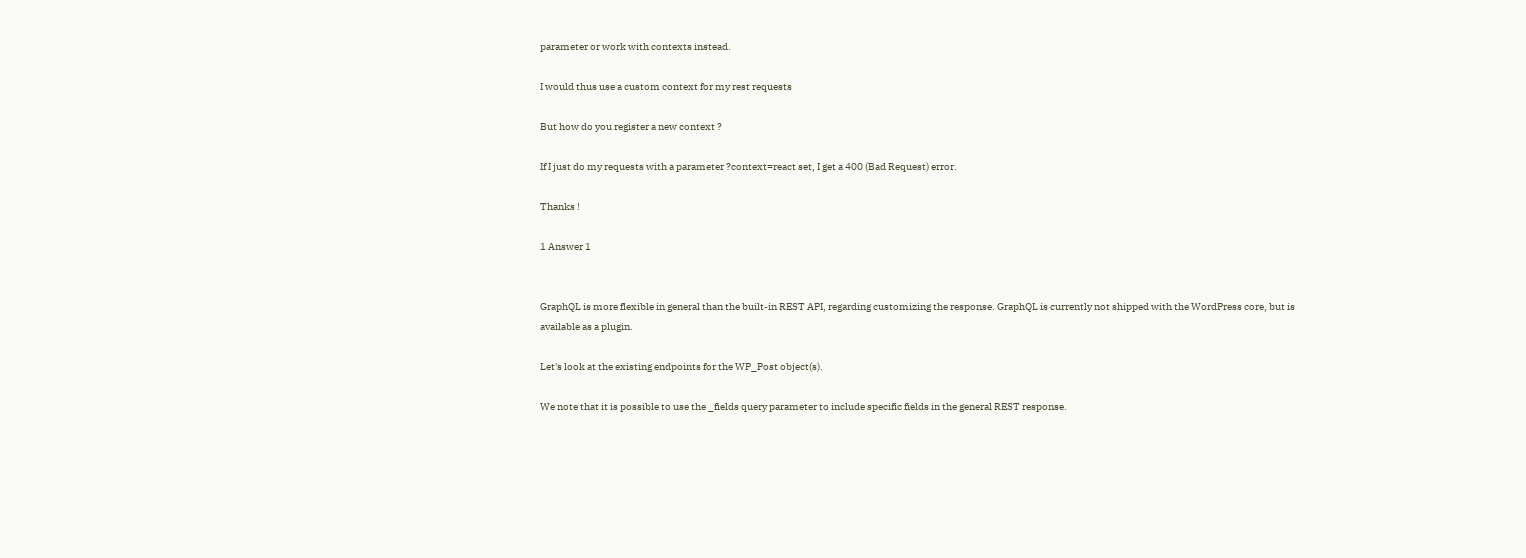parameter or work with contexts instead.

I would thus use a custom context for my rest requests

But how do you register a new context ?

If I just do my requests with a parameter ?context=react set, I get a 400 (Bad Request) error.

Thanks !

1 Answer 1


GraphQL is more flexible in general than the built-in REST API, regarding customizing the response. GraphQL is currently not shipped with the WordPress core, but is available as a plugin.

Let's look at the existing endpoints for the WP_Post object(s).

We note that it is possible to use the _fields query parameter to include specific fields in the general REST response.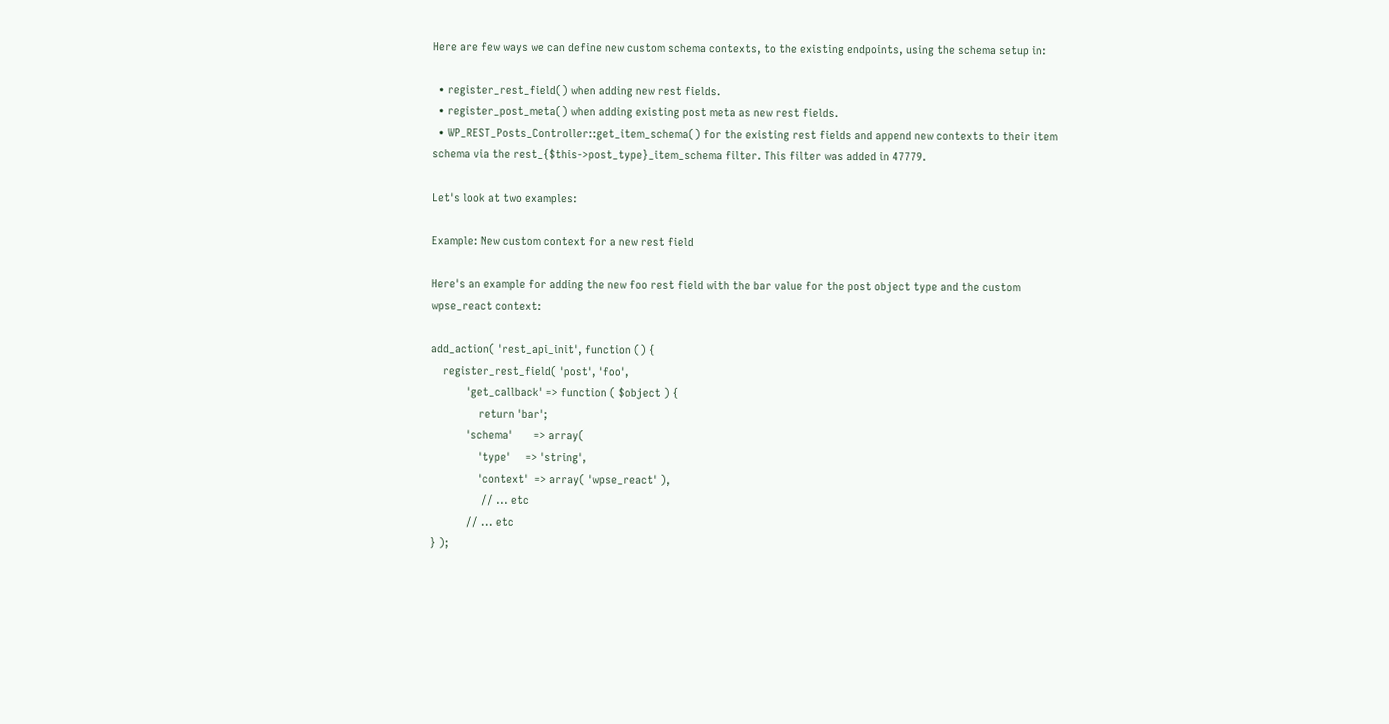Here are few ways we can define new custom schema contexts, to the existing endpoints, using the schema setup in:

  • register_rest_field() when adding new rest fields.
  • register_post_meta() when adding existing post meta as new rest fields.
  • WP_REST_Posts_Controller::get_item_schema() for the existing rest fields and append new contexts to their item schema via the rest_{$this->post_type}_item_schema filter. This filter was added in 47779.

Let's look at two examples:

Example: New custom context for a new rest field

Here's an example for adding the new foo rest field with the bar value for the post object type and the custom wpse_react context:

add_action( 'rest_api_init', function () {
    register_rest_field( 'post', 'foo',
            'get_callback' => function ( $object ) {
                return 'bar';
            'schema'       => array(
                'type'     => 'string',
                'context'  => array( 'wpse_react' ),
                 // ... etc
            // ... etc
} );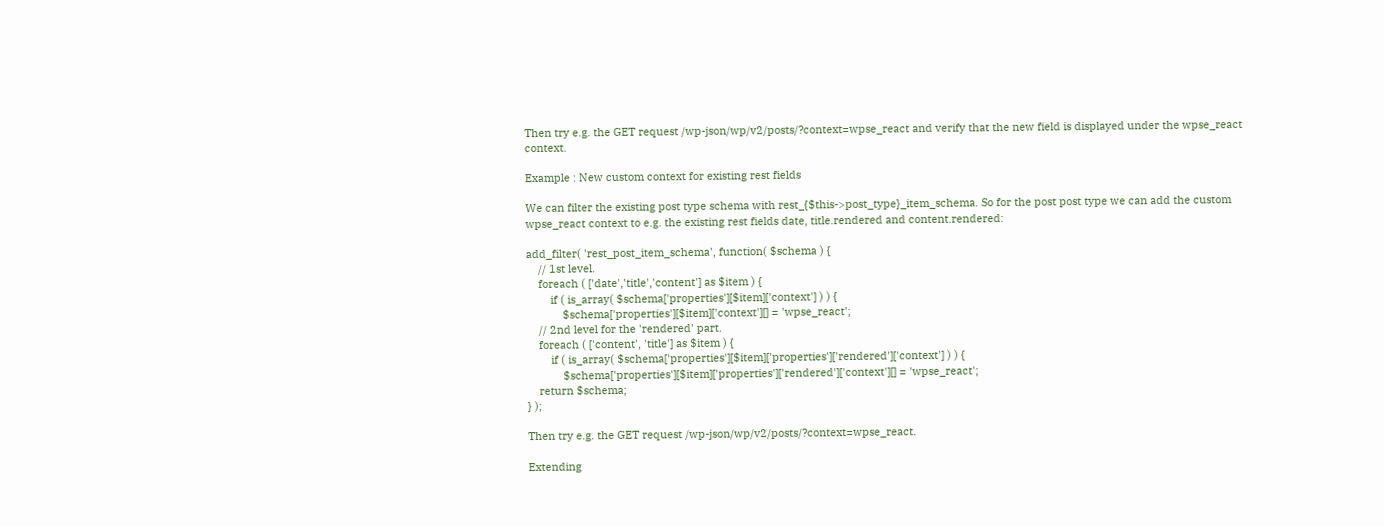Then try e.g. the GET request /wp-json/wp/v2/posts/?context=wpse_react and verify that the new field is displayed under the wpse_react context.

Example : New custom context for existing rest fields

We can filter the existing post type schema with rest_{$this->post_type}_item_schema. So for the post post type we can add the custom wpse_react context to e.g. the existing rest fields date, title.rendered and content.rendered:

add_filter( 'rest_post_item_schema', function( $schema ) {
    // 1st level.
    foreach ( ['date','title','content'] as $item ) {
        if ( is_array( $schema['properties'][$item]['context'] ) ) {
            $schema['properties'][$item]['context'][] = 'wpse_react';
    // 2nd level for the 'rendered' part.
    foreach ( ['content', 'title'] as $item ) {
        if ( is_array( $schema['properties'][$item]['properties']['rendered']['context'] ) ) {
            $schema['properties'][$item]['properties']['rendered']['context'][] = 'wpse_react';
    return $schema;
} );

Then try e.g. the GET request /wp-json/wp/v2/posts/?context=wpse_react.

Extending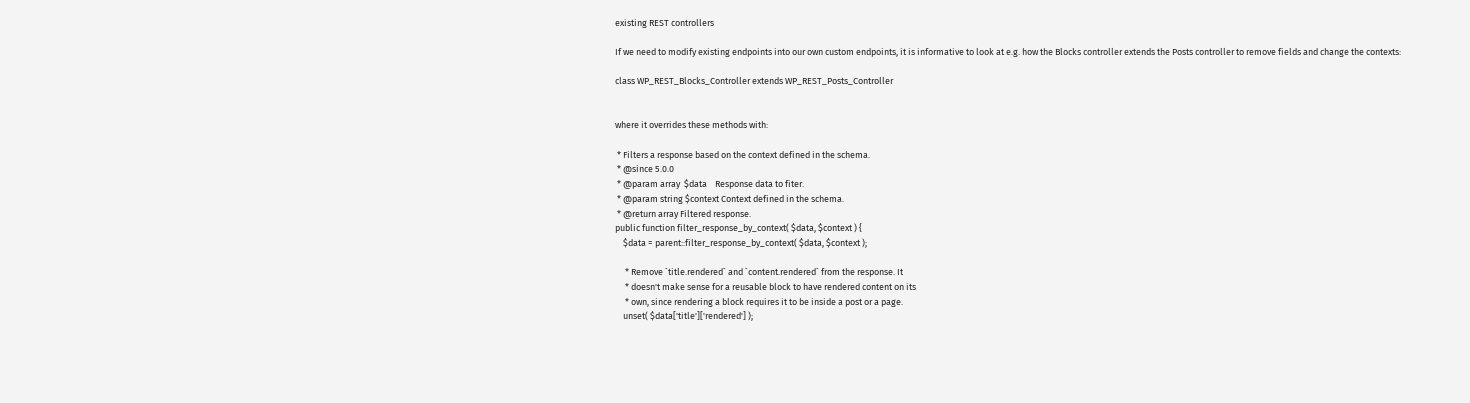existing REST controllers

If we need to modify existing endpoints into our own custom endpoints, it is informative to look at e.g. how the Blocks controller extends the Posts controller to remove fields and change the contexts:

class WP_REST_Blocks_Controller extends WP_REST_Posts_Controller


where it overrides these methods with:

 * Filters a response based on the context defined in the schema.
 * @since 5.0.0
 * @param array  $data    Response data to fiter.
 * @param string $context Context defined in the schema.
 * @return array Filtered response.
public function filter_response_by_context( $data, $context ) {
    $data = parent::filter_response_by_context( $data, $context );

     * Remove `title.rendered` and `content.rendered` from the response. It
     * doesn't make sense for a reusable block to have rendered content on its
     * own, since rendering a block requires it to be inside a post or a page.
    unset( $data['title']['rendered'] );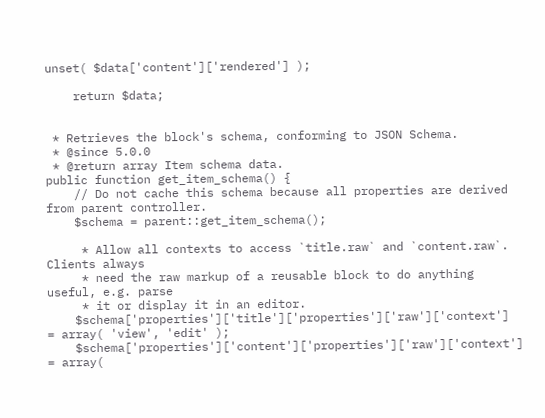unset( $data['content']['rendered'] );

    return $data;


 * Retrieves the block's schema, conforming to JSON Schema.
 * @since 5.0.0
 * @return array Item schema data.
public function get_item_schema() {
    // Do not cache this schema because all properties are derived from parent controller.
    $schema = parent::get_item_schema();

     * Allow all contexts to access `title.raw` and `content.raw`. Clients always
     * need the raw markup of a reusable block to do anything useful, e.g. parse
     * it or display it in an editor.
    $schema['properties']['title']['properties']['raw']['context']   = array( 'view', 'edit' );
    $schema['properties']['content']['properties']['raw']['context'] = array(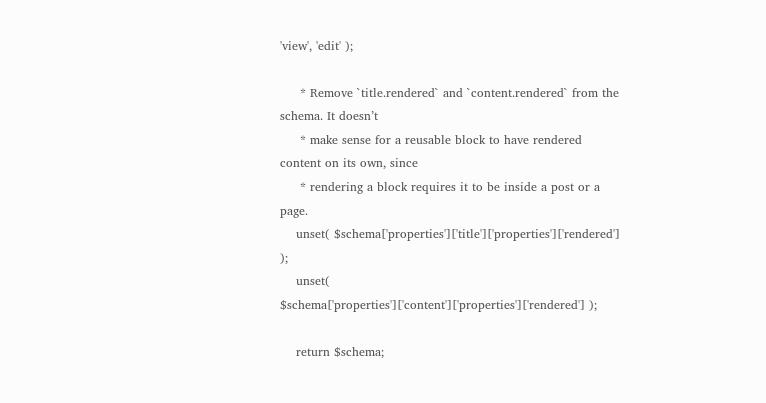'view', 'edit' );

     * Remove `title.rendered` and `content.rendered` from the schema. It doesn’t
     * make sense for a reusable block to have rendered content on its own, since
     * rendering a block requires it to be inside a post or a page.
    unset( $schema['properties']['title']['properties']['rendered'] );
    unset( $schema['properties']['content']['properties']['rendered'] );

    return $schema;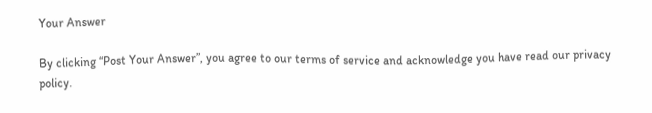Your Answer

By clicking “Post Your Answer”, you agree to our terms of service and acknowledge you have read our privacy policy.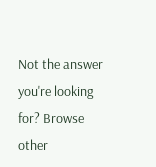Not the answer you're looking for? Browse other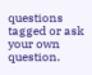questions tagged or ask your own question.